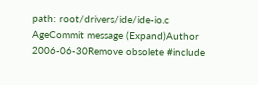path: root/drivers/ide/ide-io.c
AgeCommit message (Expand)Author
2006-06-30Remove obsolete #include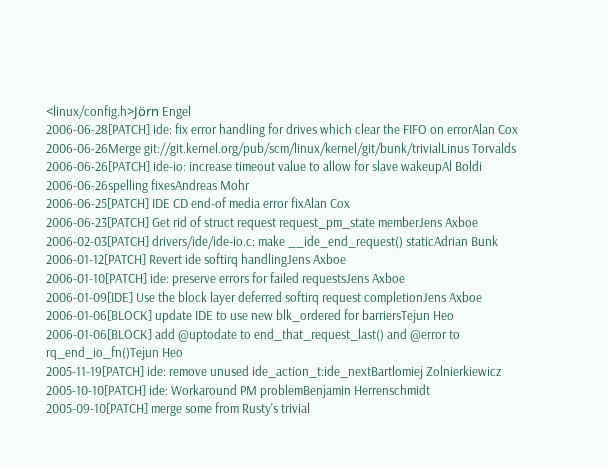<linux/config.h>Jörn Engel
2006-06-28[PATCH] ide: fix error handling for drives which clear the FIFO on errorAlan Cox
2006-06-26Merge git://git.kernel.org/pub/scm/linux/kernel/git/bunk/trivialLinus Torvalds
2006-06-26[PATCH] ide-io: increase timeout value to allow for slave wakeupAl Boldi
2006-06-26spelling fixesAndreas Mohr
2006-06-25[PATCH] IDE CD end-of media error fixAlan Cox
2006-06-23[PATCH] Get rid of struct request request_pm_state memberJens Axboe
2006-02-03[PATCH] drivers/ide/ide-io.c: make __ide_end_request() staticAdrian Bunk
2006-01-12[PATCH] Revert ide softirq handlingJens Axboe
2006-01-10[PATCH] ide: preserve errors for failed requestsJens Axboe
2006-01-09[IDE] Use the block layer deferred softirq request completionJens Axboe
2006-01-06[BLOCK] update IDE to use new blk_ordered for barriersTejun Heo
2006-01-06[BLOCK] add @uptodate to end_that_request_last() and @error to rq_end_io_fn()Tejun Heo
2005-11-19[PATCH] ide: remove unused ide_action_t:ide_nextBartlomiej Zolnierkiewicz
2005-10-10[PATCH] ide: Workaround PM problemBenjamin Herrenschmidt
2005-09-10[PATCH] merge some from Rusty's trivial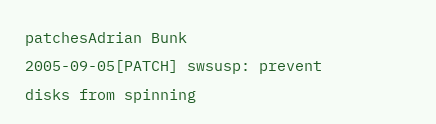patchesAdrian Bunk
2005-09-05[PATCH] swsusp: prevent disks from spinning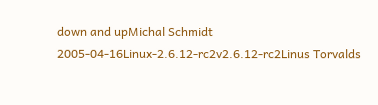down and upMichal Schmidt
2005-04-16Linux-2.6.12-rc2v2.6.12-rc2Linus Torvalds